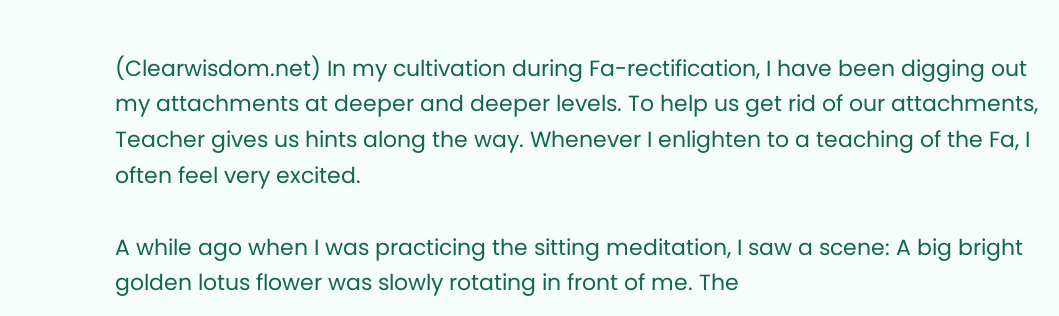(Clearwisdom.net) In my cultivation during Fa-rectification, I have been digging out my attachments at deeper and deeper levels. To help us get rid of our attachments, Teacher gives us hints along the way. Whenever I enlighten to a teaching of the Fa, I often feel very excited.

A while ago when I was practicing the sitting meditation, I saw a scene: A big bright golden lotus flower was slowly rotating in front of me. The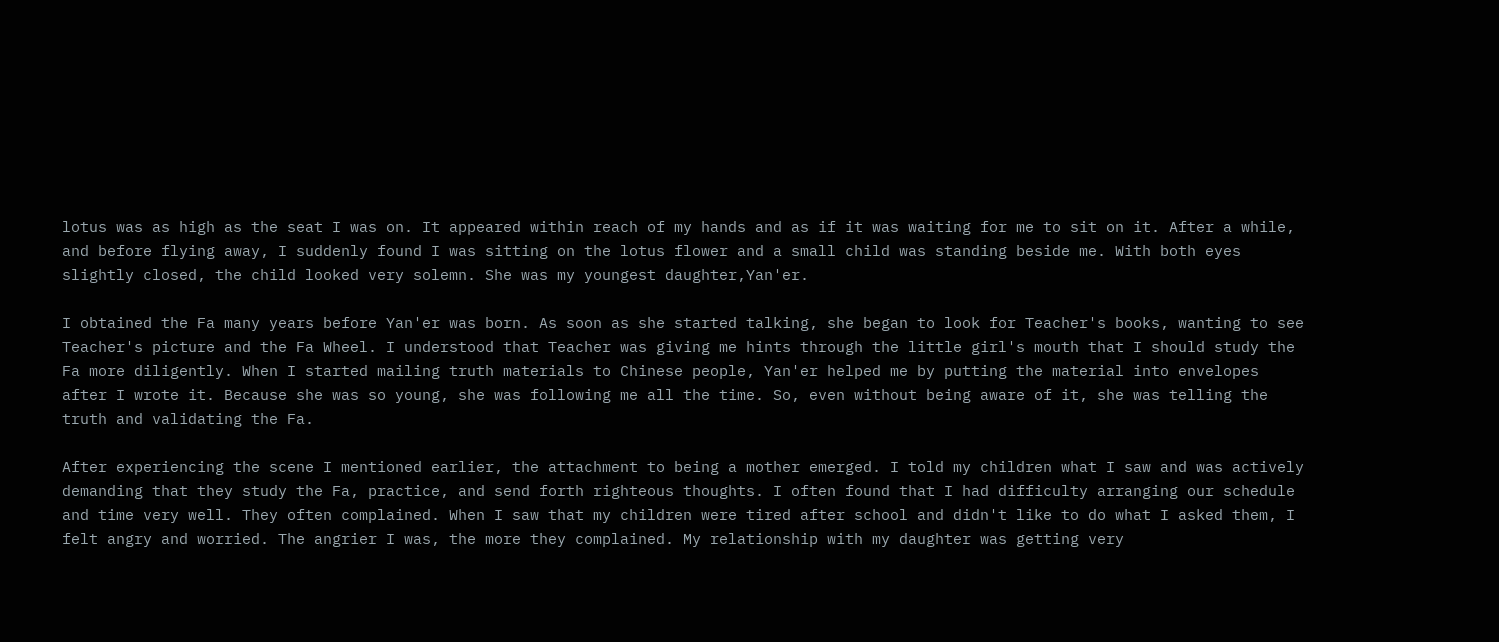lotus was as high as the seat I was on. It appeared within reach of my hands and as if it was waiting for me to sit on it. After a while, and before flying away, I suddenly found I was sitting on the lotus flower and a small child was standing beside me. With both eyes slightly closed, the child looked very solemn. She was my youngest daughter,Yan'er.

I obtained the Fa many years before Yan'er was born. As soon as she started talking, she began to look for Teacher's books, wanting to see Teacher's picture and the Fa Wheel. I understood that Teacher was giving me hints through the little girl's mouth that I should study the Fa more diligently. When I started mailing truth materials to Chinese people, Yan'er helped me by putting the material into envelopes after I wrote it. Because she was so young, she was following me all the time. So, even without being aware of it, she was telling the truth and validating the Fa.

After experiencing the scene I mentioned earlier, the attachment to being a mother emerged. I told my children what I saw and was actively demanding that they study the Fa, practice, and send forth righteous thoughts. I often found that I had difficulty arranging our schedule and time very well. They often complained. When I saw that my children were tired after school and didn't like to do what I asked them, I felt angry and worried. The angrier I was, the more they complained. My relationship with my daughter was getting very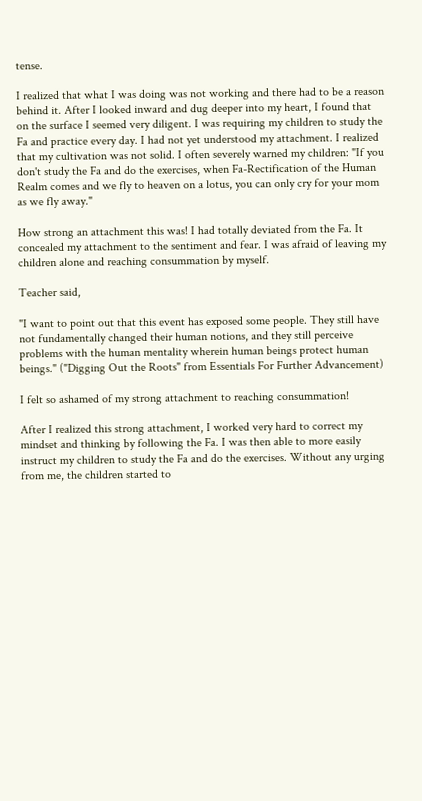tense.

I realized that what I was doing was not working and there had to be a reason behind it. After I looked inward and dug deeper into my heart, I found that on the surface I seemed very diligent. I was requiring my children to study the Fa and practice every day. I had not yet understood my attachment. I realized that my cultivation was not solid. I often severely warned my children: "If you don't study the Fa and do the exercises, when Fa-Rectification of the Human Realm comes and we fly to heaven on a lotus, you can only cry for your mom as we fly away."

How strong an attachment this was! I had totally deviated from the Fa. It concealed my attachment to the sentiment and fear. I was afraid of leaving my children alone and reaching consummation by myself.

Teacher said,

"I want to point out that this event has exposed some people. They still have not fundamentally changed their human notions, and they still perceive problems with the human mentality wherein human beings protect human beings." ("Digging Out the Roots" from Essentials For Further Advancement)

I felt so ashamed of my strong attachment to reaching consummation!

After I realized this strong attachment, I worked very hard to correct my mindset and thinking by following the Fa. I was then able to more easily instruct my children to study the Fa and do the exercises. Without any urging from me, the children started to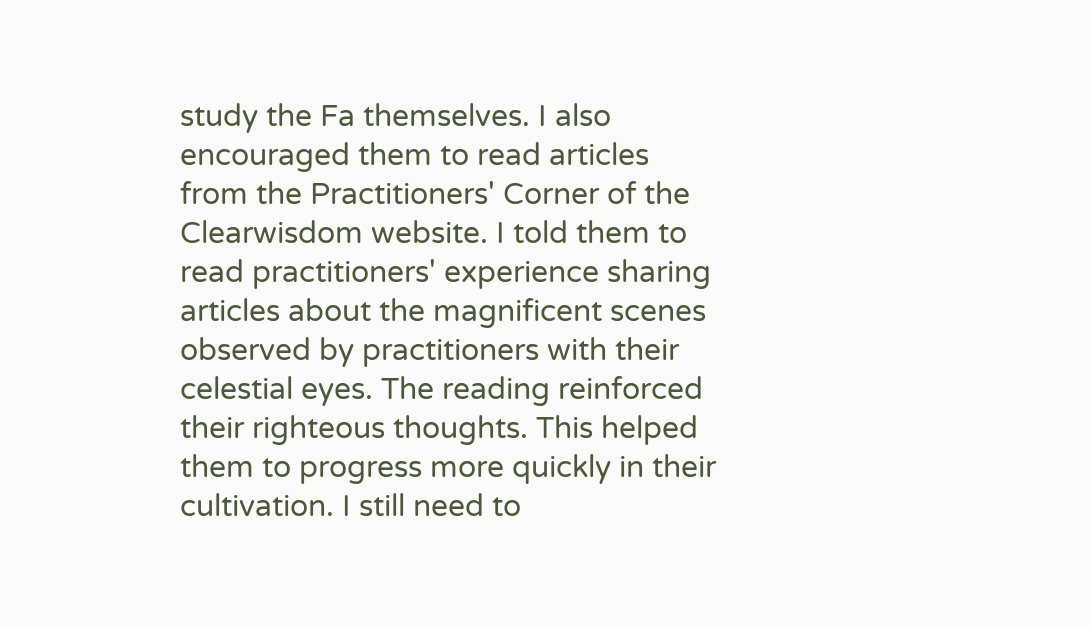study the Fa themselves. I also encouraged them to read articles from the Practitioners' Corner of the Clearwisdom website. I told them to read practitioners' experience sharing articles about the magnificent scenes observed by practitioners with their celestial eyes. The reading reinforced their righteous thoughts. This helped them to progress more quickly in their cultivation. I still need to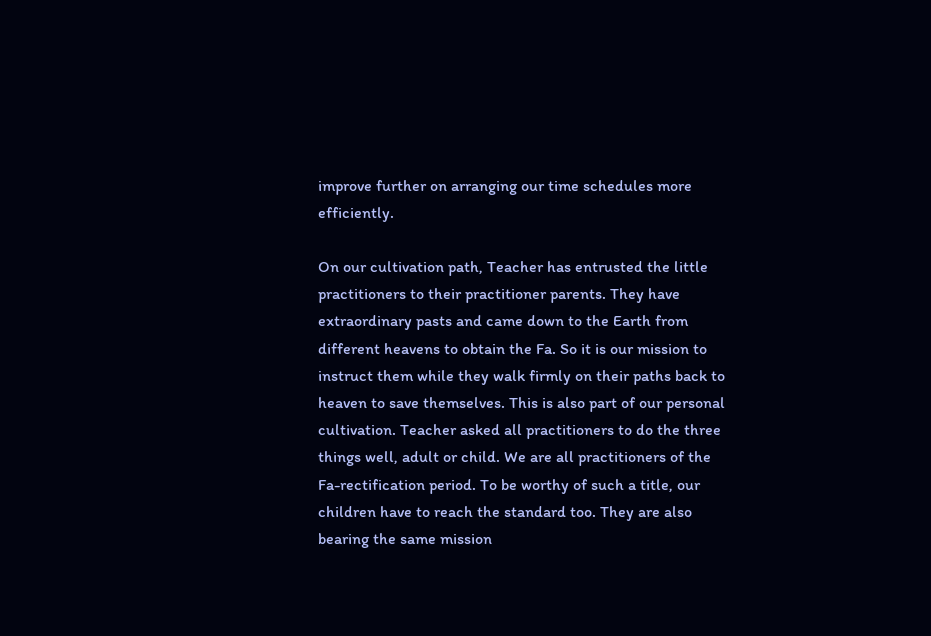improve further on arranging our time schedules more efficiently.

On our cultivation path, Teacher has entrusted the little practitioners to their practitioner parents. They have extraordinary pasts and came down to the Earth from different heavens to obtain the Fa. So it is our mission to instruct them while they walk firmly on their paths back to heaven to save themselves. This is also part of our personal cultivation. Teacher asked all practitioners to do the three things well, adult or child. We are all practitioners of the Fa-rectification period. To be worthy of such a title, our children have to reach the standard too. They are also bearing the same mission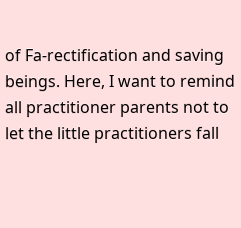of Fa-rectification and saving beings. Here, I want to remind all practitioner parents not to let the little practitioners fall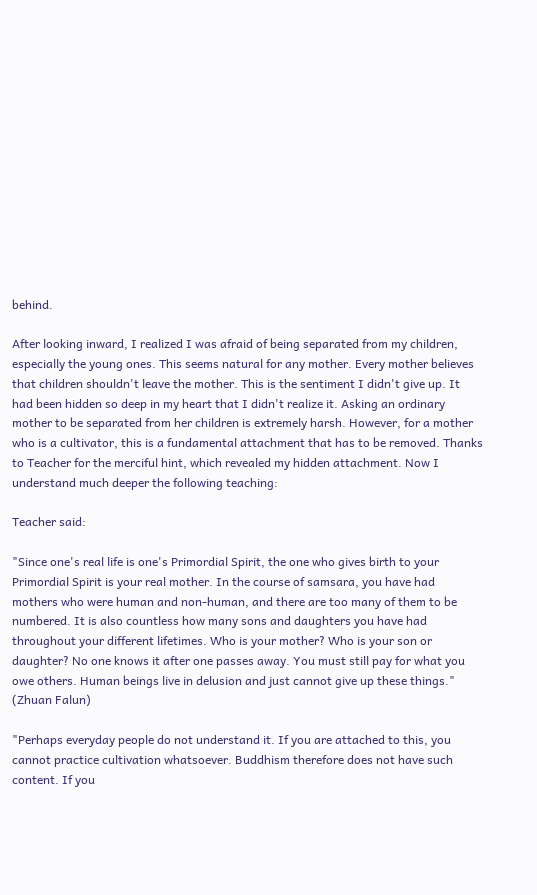behind.

After looking inward, I realized I was afraid of being separated from my children, especially the young ones. This seems natural for any mother. Every mother believes that children shouldn't leave the mother. This is the sentiment I didn't give up. It had been hidden so deep in my heart that I didn't realize it. Asking an ordinary mother to be separated from her children is extremely harsh. However, for a mother who is a cultivator, this is a fundamental attachment that has to be removed. Thanks to Teacher for the merciful hint, which revealed my hidden attachment. Now I understand much deeper the following teaching:

Teacher said:

"Since one's real life is one's Primordial Spirit, the one who gives birth to your Primordial Spirit is your real mother. In the course of samsara, you have had mothers who were human and non-human, and there are too many of them to be numbered. It is also countless how many sons and daughters you have had throughout your different lifetimes. Who is your mother? Who is your son or daughter? No one knows it after one passes away. You must still pay for what you owe others. Human beings live in delusion and just cannot give up these things." (Zhuan Falun)

"Perhaps everyday people do not understand it. If you are attached to this, you cannot practice cultivation whatsoever. Buddhism therefore does not have such content. If you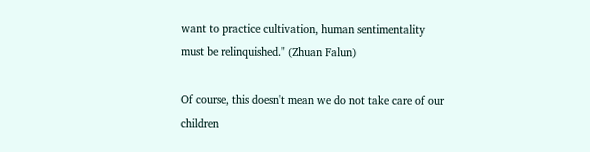want to practice cultivation, human sentimentality must be relinquished." (Zhuan Falun)

Of course, this doesn't mean we do not take care of our children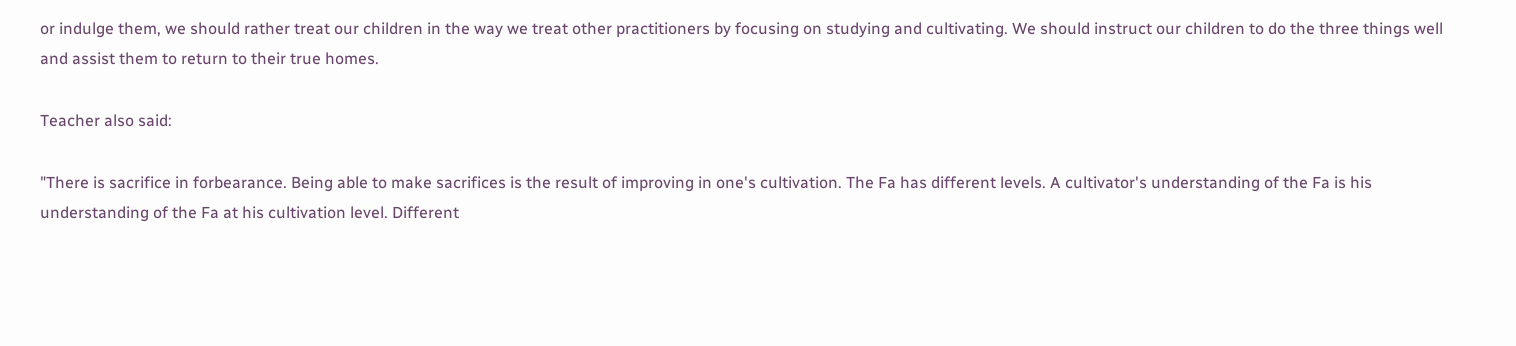or indulge them, we should rather treat our children in the way we treat other practitioners by focusing on studying and cultivating. We should instruct our children to do the three things well and assist them to return to their true homes.

Teacher also said:

"There is sacrifice in forbearance. Being able to make sacrifices is the result of improving in one's cultivation. The Fa has different levels. A cultivator's understanding of the Fa is his understanding of the Fa at his cultivation level. Different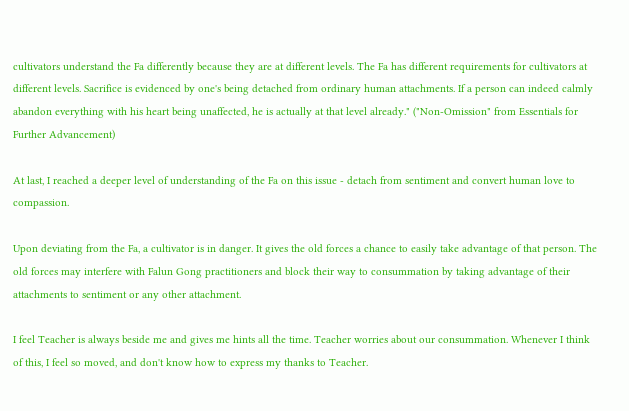cultivators understand the Fa differently because they are at different levels. The Fa has different requirements for cultivators at different levels. Sacrifice is evidenced by one's being detached from ordinary human attachments. If a person can indeed calmly abandon everything with his heart being unaffected, he is actually at that level already." ("Non-Omission" from Essentials for Further Advancement)

At last, I reached a deeper level of understanding of the Fa on this issue - detach from sentiment and convert human love to compassion.

Upon deviating from the Fa, a cultivator is in danger. It gives the old forces a chance to easily take advantage of that person. The old forces may interfere with Falun Gong practitioners and block their way to consummation by taking advantage of their attachments to sentiment or any other attachment.

I feel Teacher is always beside me and gives me hints all the time. Teacher worries about our consummation. Whenever I think of this, I feel so moved, and don't know how to express my thanks to Teacher.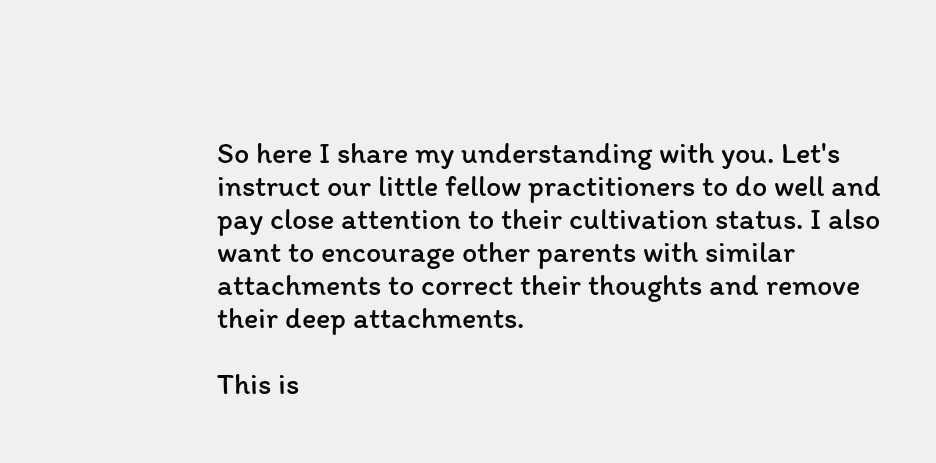So here I share my understanding with you. Let's instruct our little fellow practitioners to do well and pay close attention to their cultivation status. I also want to encourage other parents with similar attachments to correct their thoughts and remove their deep attachments.

This is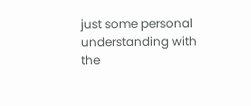just some personal understanding with the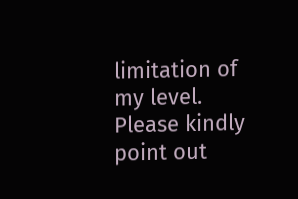limitation of my level. Please kindly point out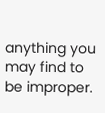anything you may find to be improper.